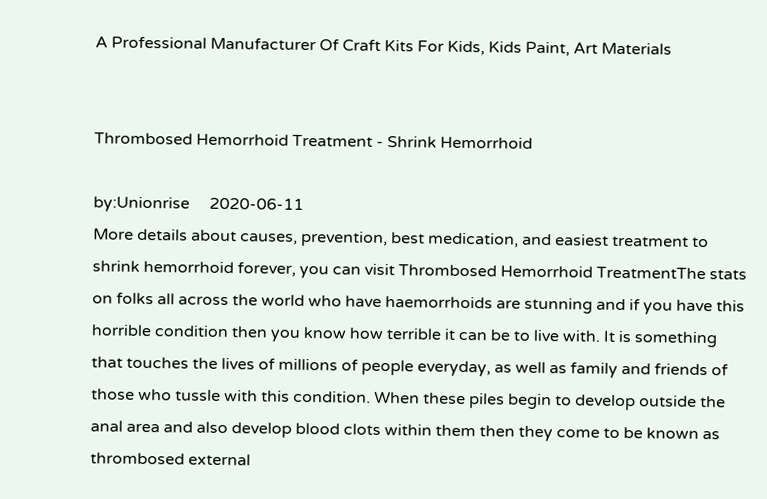A Professional Manufacturer Of Craft Kits For Kids, Kids Paint, Art Materials


Thrombosed Hemorrhoid Treatment - Shrink Hemorrhoid

by:Unionrise     2020-06-11
More details about causes, prevention, best medication, and easiest treatment to shrink hemorrhoid forever, you can visit Thrombosed Hemorrhoid TreatmentThe stats on folks all across the world who have haemorrhoids are stunning and if you have this horrible condition then you know how terrible it can be to live with. It is something that touches the lives of millions of people everyday, as well as family and friends of those who tussle with this condition. When these piles begin to develop outside the anal area and also develop blood clots within them then they come to be known as thrombosed external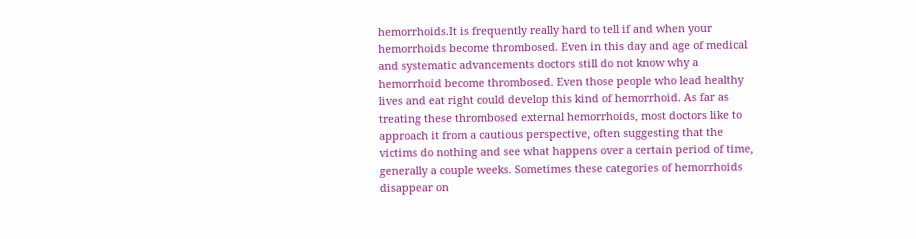hemorrhoids.It is frequently really hard to tell if and when your hemorrhoids become thrombosed. Even in this day and age of medical and systematic advancements doctors still do not know why a hemorrhoid become thrombosed. Even those people who lead healthy lives and eat right could develop this kind of hemorrhoid. As far as treating these thrombosed external hemorrhoids, most doctors like to approach it from a cautious perspective, often suggesting that the victims do nothing and see what happens over a certain period of time, generally a couple weeks. Sometimes these categories of hemorrhoids disappear on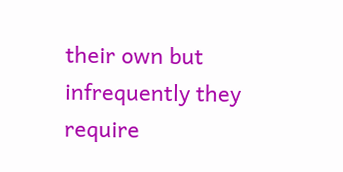their own but infrequently they require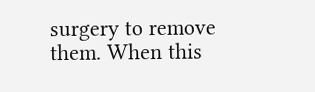surgery to remove them. When this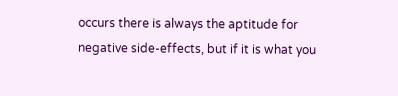occurs there is always the aptitude for negative side-effects, but if it is what you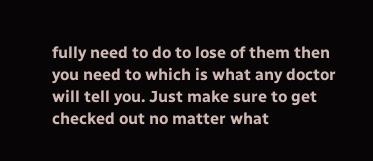fully need to do to lose of them then you need to which is what any doctor will tell you. Just make sure to get checked out no matter what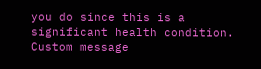you do since this is a significant health condition.
Custom message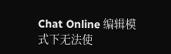Chat Online 编辑模式下无法使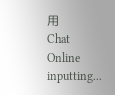用
Chat Online inputting...